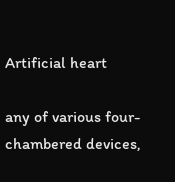Artificial heart

any of various four-chambered devices,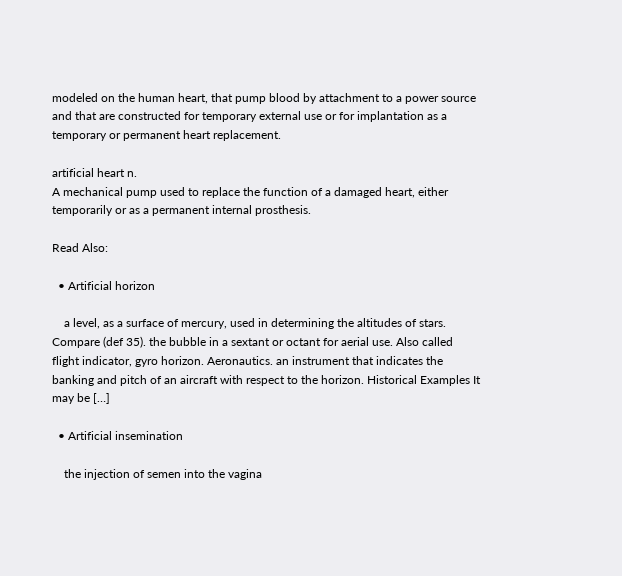modeled on the human heart, that pump blood by attachment to a power source and that are constructed for temporary external use or for implantation as a temporary or permanent heart replacement.

artificial heart n.
A mechanical pump used to replace the function of a damaged heart, either temporarily or as a permanent internal prosthesis.

Read Also:

  • Artificial horizon

    a level, as a surface of mercury, used in determining the altitudes of stars. Compare (def 35). the bubble in a sextant or octant for aerial use. Also called flight indicator, gyro horizon. Aeronautics. an instrument that indicates the banking and pitch of an aircraft with respect to the horizon. Historical Examples It may be […]

  • Artificial insemination

    the injection of semen into the vagina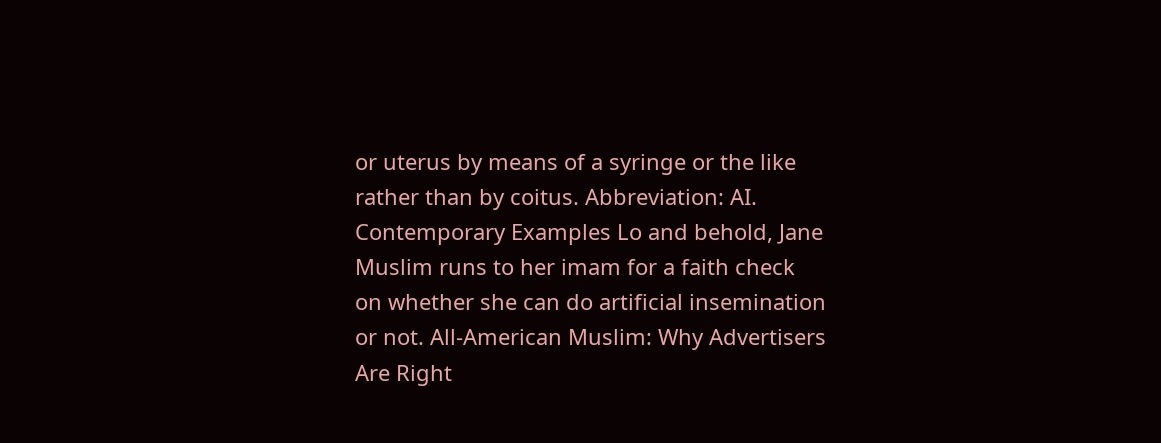or uterus by means of a syringe or the like rather than by coitus. Abbreviation: AI. Contemporary Examples Lo and behold, Jane Muslim runs to her imam for a faith check on whether she can do artificial insemination or not. All-American Muslim: Why Advertisers Are Right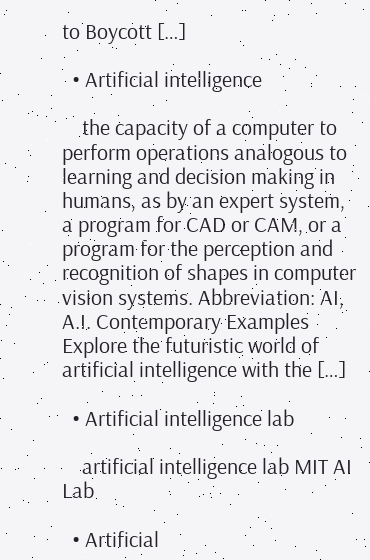to Boycott […]

  • Artificial intelligence

    the capacity of a computer to perform operations analogous to learning and decision making in humans, as by an expert system, a program for CAD or CAM, or a program for the perception and recognition of shapes in computer vision systems. Abbreviation: AI, A.I. Contemporary Examples Explore the futuristic world of artificial intelligence with the […]

  • Artificial intelligence lab

    artificial intelligence lab MIT AI Lab

  • Artificial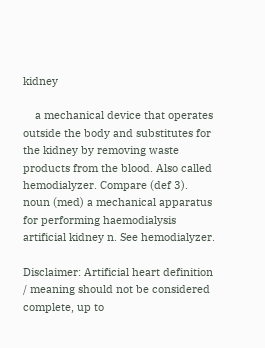kidney

    a mechanical device that operates outside the body and substitutes for the kidney by removing waste products from the blood. Also called hemodialyzer. Compare (def 3). noun (med) a mechanical apparatus for performing haemodialysis artificial kidney n. See hemodialyzer.

Disclaimer: Artificial heart definition / meaning should not be considered complete, up to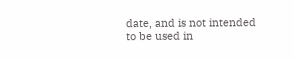date, and is not intended to be used in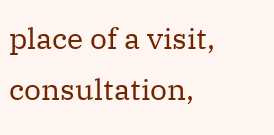place of a visit, consultation,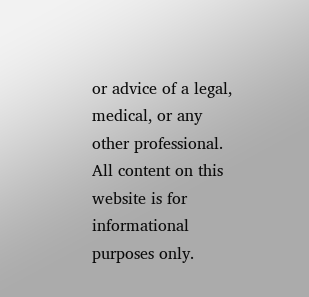or advice of a legal, medical, or any other professional. All content on this website is for informational purposes only.